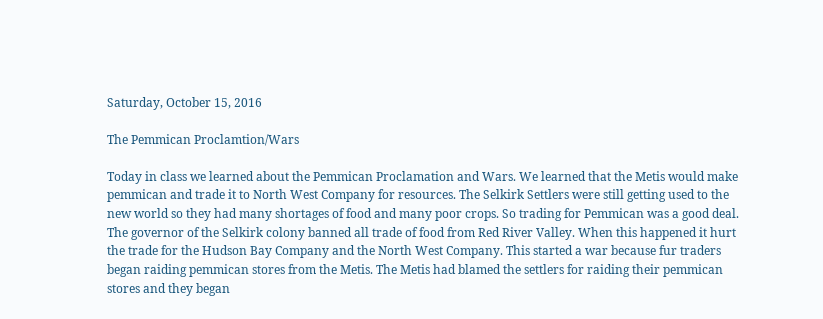Saturday, October 15, 2016

The Pemmican Proclamtion/Wars

Today in class we learned about the Pemmican Proclamation and Wars. We learned that the Metis would make pemmican and trade it to North West Company for resources. The Selkirk Settlers were still getting used to the new world so they had many shortages of food and many poor crops. So trading for Pemmican was a good deal. The governor of the Selkirk colony banned all trade of food from Red River Valley. When this happened it hurt the trade for the Hudson Bay Company and the North West Company. This started a war because fur traders began raiding pemmican stores from the Metis. The Metis had blamed the settlers for raiding their pemmican stores and they began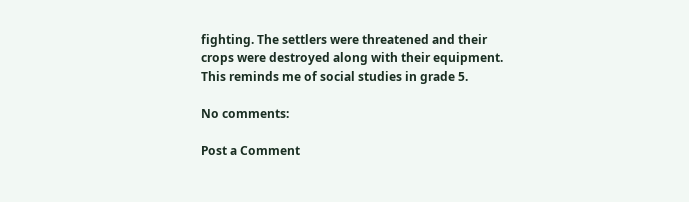fighting. The settlers were threatened and their crops were destroyed along with their equipment. This reminds me of social studies in grade 5.

No comments:

Post a Comment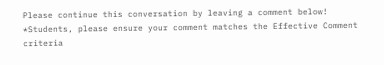Please continue this conversation by leaving a comment below!
*Students, please ensure your comment matches the Effective Comment criteria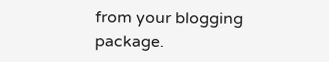from your blogging package.